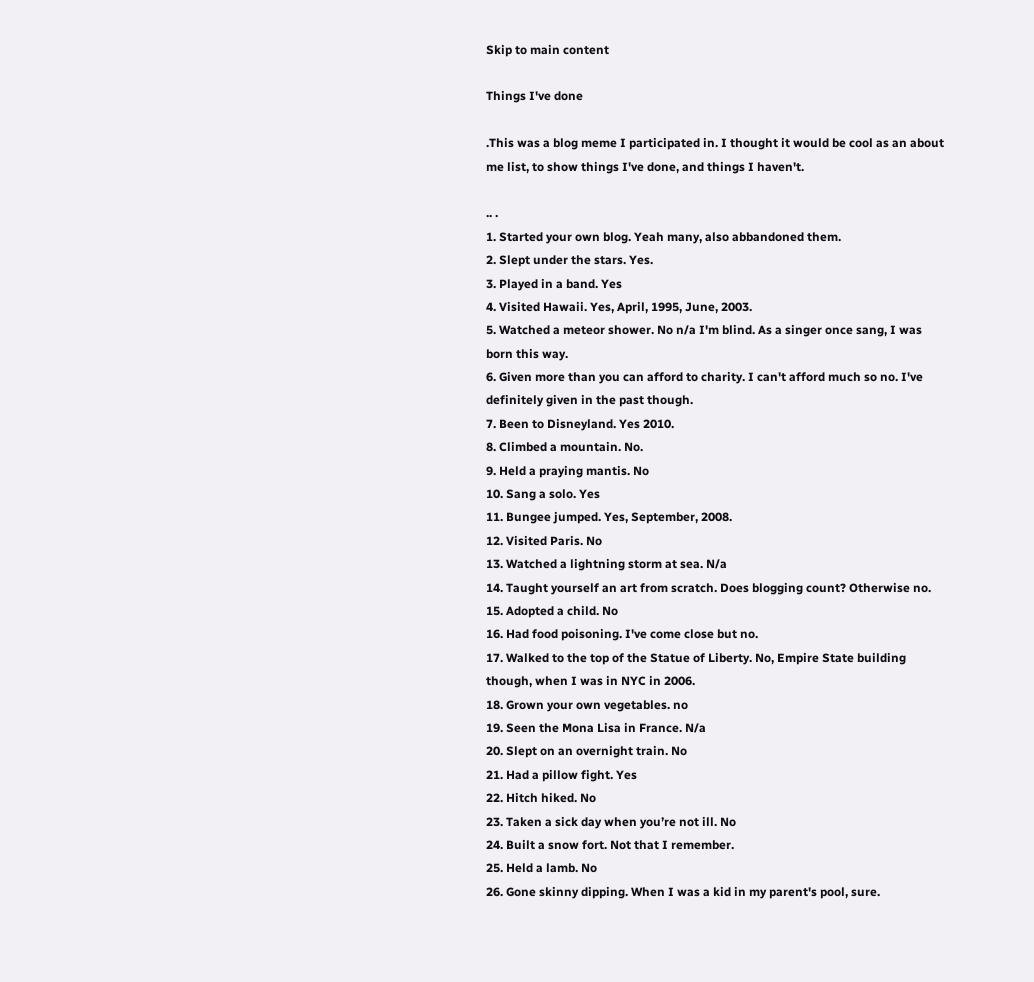Skip to main content

Things I've done

.This was a blog meme I participated in. I thought it would be cool as an about me list, to show things I've done, and things I haven't.

.. .
1. Started your own blog. Yeah many, also abbandoned them.
2. Slept under the stars. Yes.
3. Played in a band. Yes
4. Visited Hawaii. Yes, April, 1995, June, 2003.
5. Watched a meteor shower. No n/a I'm blind. As a singer once sang, I was born this way.
6. Given more than you can afford to charity. I can't afford much so no. I've definitely given in the past though.
7. Been to Disneyland. Yes 2010.
8. Climbed a mountain. No.
9. Held a praying mantis. No
10. Sang a solo. Yes
11. Bungee jumped. Yes, September, 2008.
12. Visited Paris. No
13. Watched a lightning storm at sea. N/a
14. Taught yourself an art from scratch. Does blogging count? Otherwise no.
15. Adopted a child. No
16. Had food poisoning. I've come close but no.
17. Walked to the top of the Statue of Liberty. No, Empire State building though, when I was in NYC in 2006.
18. Grown your own vegetables. no
19. Seen the Mona Lisa in France. N/a
20. Slept on an overnight train. No
21. Had a pillow fight. Yes
22. Hitch hiked. No
23. Taken a sick day when you’re not ill. No
24. Built a snow fort. Not that I remember.
25. Held a lamb. No
26. Gone skinny dipping. When I was a kid in my parent's pool, sure.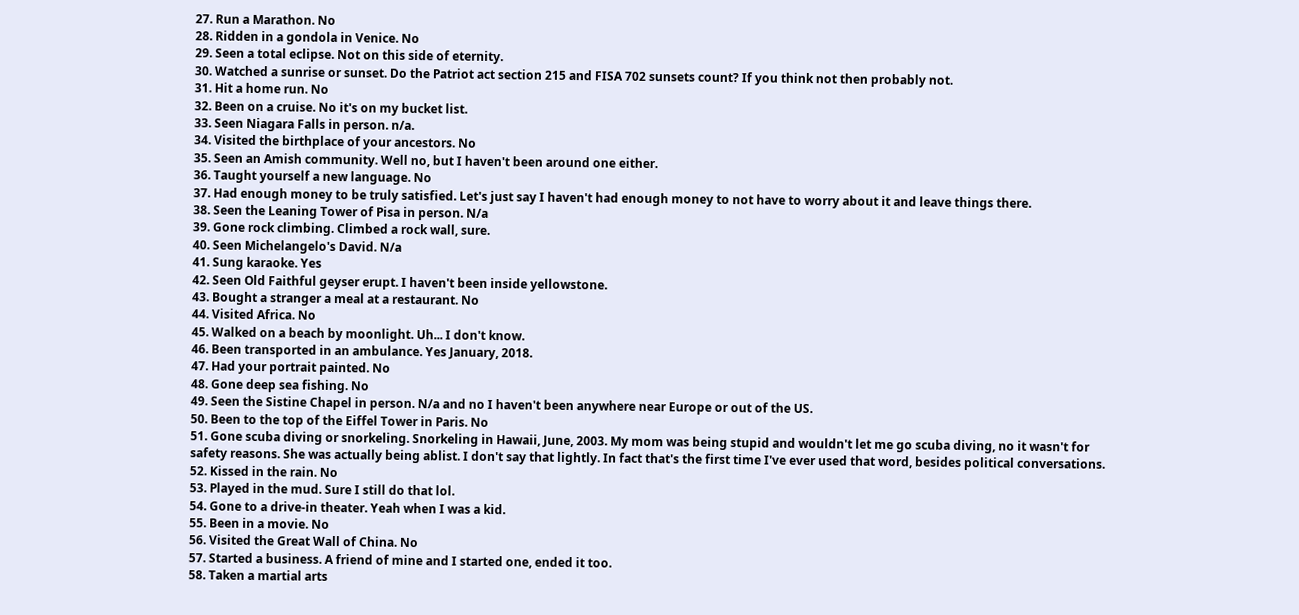27. Run a Marathon. No
28. Ridden in a gondola in Venice. No
29. Seen a total eclipse. Not on this side of eternity.
30. Watched a sunrise or sunset. Do the Patriot act section 215 and FISA 702 sunsets count? If you think not then probably not.
31. Hit a home run. No
32. Been on a cruise. No it's on my bucket list.
33. Seen Niagara Falls in person. n/a.
34. Visited the birthplace of your ancestors. No
35. Seen an Amish community. Well no, but I haven't been around one either.
36. Taught yourself a new language. No
37. Had enough money to be truly satisfied. Let's just say I haven't had enough money to not have to worry about it and leave things there.
38. Seen the Leaning Tower of Pisa in person. N/a
39. Gone rock climbing. Climbed a rock wall, sure.
40. Seen Michelangelo's David. N/a
41. Sung karaoke. Yes
42. Seen Old Faithful geyser erupt. I haven't been inside yellowstone.
43. Bought a stranger a meal at a restaurant. No
44. Visited Africa. No
45. Walked on a beach by moonlight. Uh... I don't know.
46. Been transported in an ambulance. Yes January, 2018.
47. Had your portrait painted. No
48. Gone deep sea fishing. No
49. Seen the Sistine Chapel in person. N/a and no I haven't been anywhere near Europe or out of the US.
50. Been to the top of the Eiffel Tower in Paris. No
51. Gone scuba diving or snorkeling. Snorkeling in Hawaii, June, 2003. My mom was being stupid and wouldn't let me go scuba diving, no it wasn't for safety reasons. She was actually being ablist. I don't say that lightly. In fact that's the first time I've ever used that word, besides political conversations.
52. Kissed in the rain. No
53. Played in the mud. Sure I still do that lol.
54. Gone to a drive-in theater. Yeah when I was a kid.
55. Been in a movie. No
56. Visited the Great Wall of China. No
57. Started a business. A friend of mine and I started one, ended it too.
58. Taken a martial arts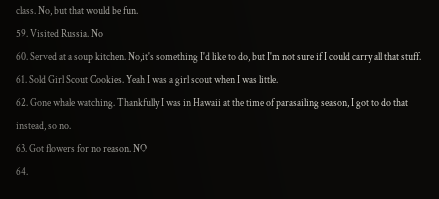class. No, but that would be fun.
59. Visited Russia. No
60. Served at a soup kitchen. No,it's something I'd like to do, but I'm not sure if I could carry all that stuff.
61. Sold Girl Scout Cookies. Yeah I was a girl scout when I was little.
62. Gone whale watching. Thankfully I was in Hawaii at the time of parasailing season, I got to do that instead, so no.
63. Got flowers for no reason. NO
64.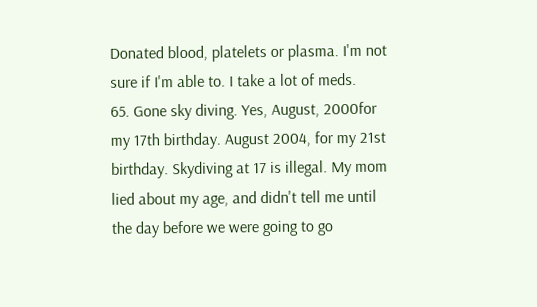Donated blood, platelets or plasma. I'm not sure if I'm able to. I take a lot of meds.
65. Gone sky diving. Yes, August, 2000for my 17th birthday. August 2004, for my 21st birthday. Skydiving at 17 is illegal. My mom lied about my age, and didn't tell me until the day before we were going to go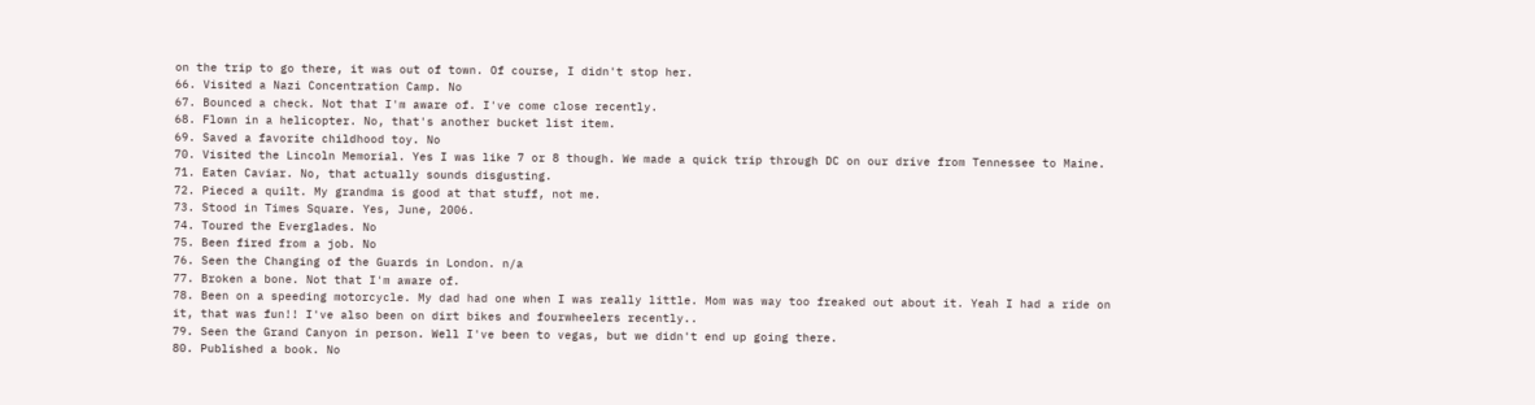on the trip to go there, it was out of town. Of course, I didn't stop her.
66. Visited a Nazi Concentration Camp. No
67. Bounced a check. Not that I'm aware of. I've come close recently.
68. Flown in a helicopter. No, that's another bucket list item.
69. Saved a favorite childhood toy. No
70. Visited the Lincoln Memorial. Yes I was like 7 or 8 though. We made a quick trip through DC on our drive from Tennessee to Maine.
71. Eaten Caviar. No, that actually sounds disgusting.
72. Pieced a quilt. My grandma is good at that stuff, not me.
73. Stood in Times Square. Yes, June, 2006.
74. Toured the Everglades. No
75. Been fired from a job. No
76. Seen the Changing of the Guards in London. n/a
77. Broken a bone. Not that I'm aware of.
78. Been on a speeding motorcycle. My dad had one when I was really little. Mom was way too freaked out about it. Yeah I had a ride on it, that was fun!! I've also been on dirt bikes and fourwheelers recently..
79. Seen the Grand Canyon in person. Well I've been to vegas, but we didn't end up going there.
80. Published a book. No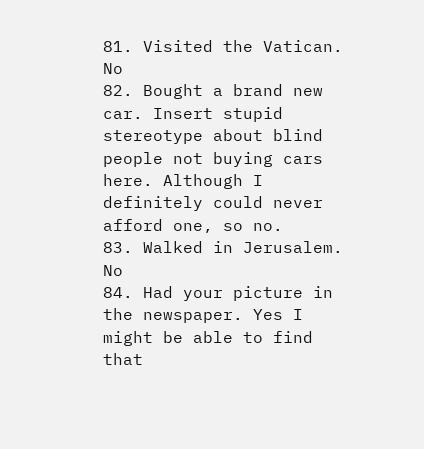81. Visited the Vatican. No
82. Bought a brand new car. Insert stupid stereotype about blind people not buying cars here. Although I definitely could never afford one, so no.
83. Walked in Jerusalem. No
84. Had your picture in the newspaper. Yes I might be able to find that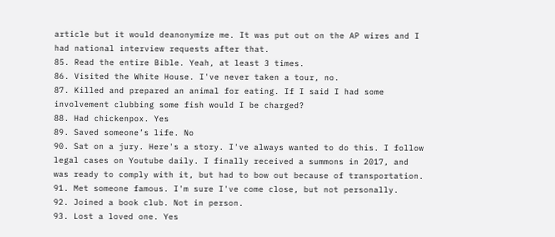article but it would deanonymize me. It was put out on the AP wires and I had national interview requests after that.
85. Read the entire Bible. Yeah, at least 3 times.
86. Visited the White House. I've never taken a tour, no.
87. Killed and prepared an animal for eating. If I said I had some involvement clubbing some fish would I be charged?
88. Had chickenpox. Yes
89. Saved someone’s life. No
90. Sat on a jury. Here's a story. I've always wanted to do this. I follow legal cases on Youtube daily. I finally received a summons in 2017, and was ready to comply with it, but had to bow out because of transportation.
91. Met someone famous. I'm sure I've come close, but not personally.
92. Joined a book club. Not in person.
93. Lost a loved one. Yes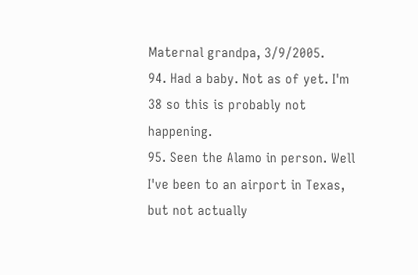Maternal grandpa, 3/9/2005.
94. Had a baby. Not as of yet. I'm 38 so this is probably not happening.
95. Seen the Alamo in person. Well I've been to an airport in Texas, but not actually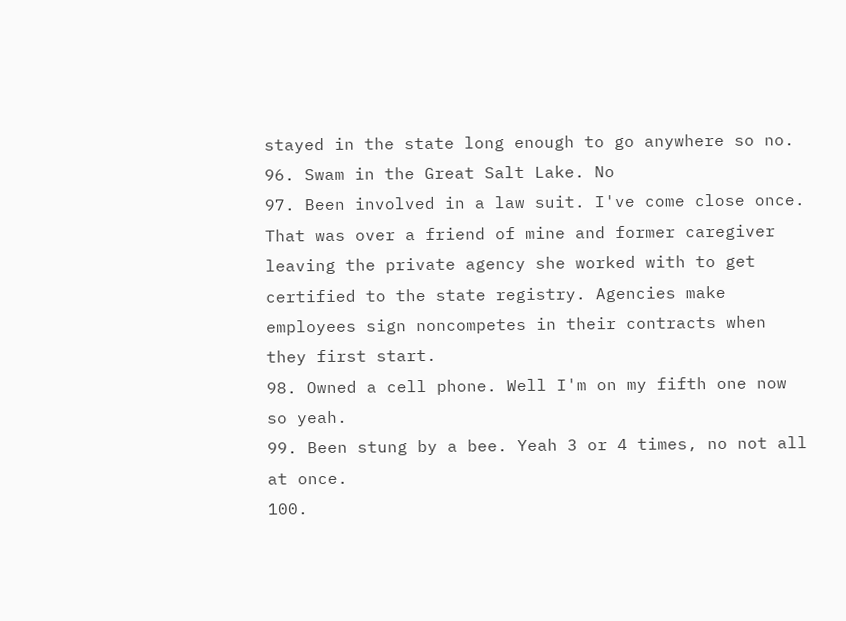stayed in the state long enough to go anywhere so no.
96. Swam in the Great Salt Lake. No
97. Been involved in a law suit. I've come close once. That was over a friend of mine and former caregiver leaving the private agency she worked with to get certified to the state registry. Agencies make employees sign noncompetes in their contracts when they first start.
98. Owned a cell phone. Well I'm on my fifth one now so yeah.
99. Been stung by a bee. Yeah 3 or 4 times, no not all at once.
100.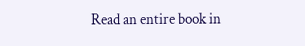Read an entire book in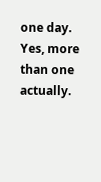one day. Yes, more than one actually.